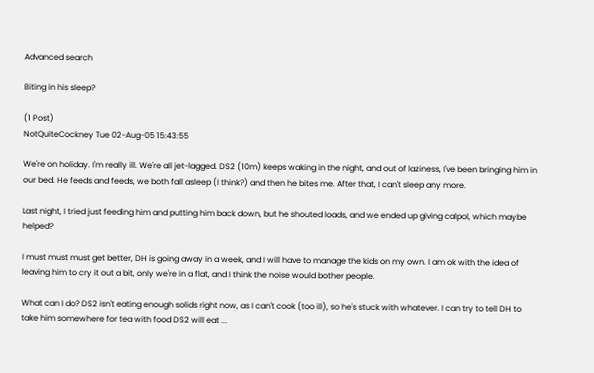Advanced search

Biting in his sleep?

(1 Post)
NotQuiteCockney Tue 02-Aug-05 15:43:55

We're on holiday. I'm really ill. We're all jet-lagged. DS2 (10m) keeps waking in the night, and out of laziness, I've been bringing him in our bed. He feeds and feeds, we both fall asleep (I think?) and then he bites me. After that, I can't sleep any more.

Last night, I tried just feeding him and putting him back down, but he shouted loads, and we ended up giving calpol, which maybe helped?

I must must must get better, DH is going away in a week, and I will have to manage the kids on my own. I am ok with the idea of leaving him to cry it out a bit, only we're in a flat, and I think the noise would bother people.

What can I do? DS2 isn't eating enough solids right now, as I can't cook (too ill), so he's stuck with whatever. I can try to tell DH to take him somewhere for tea with food DS2 will eat ...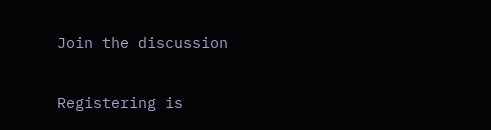Join the discussion

Registering is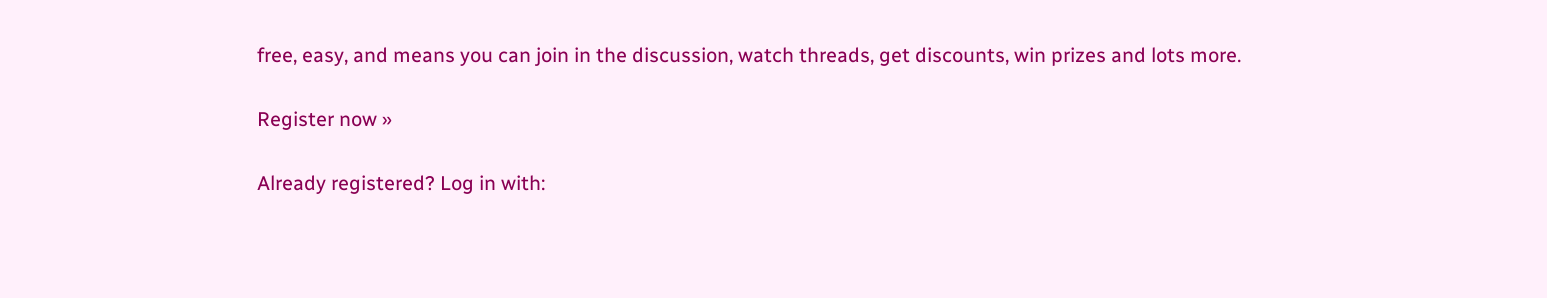free, easy, and means you can join in the discussion, watch threads, get discounts, win prizes and lots more.

Register now »

Already registered? Log in with: